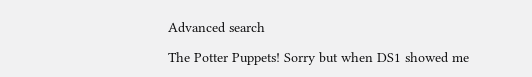Advanced search

The Potter Puppets! Sorry but when DS1 showed me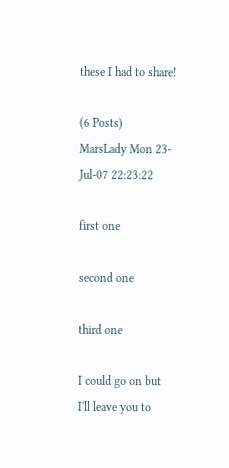these I had to share!

(6 Posts)
MarsLady Mon 23-Jul-07 22:23:22

first one

second one

third one

I could go on but I'll leave you to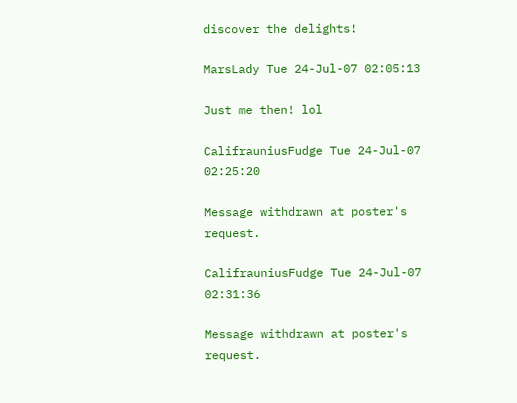discover the delights!

MarsLady Tue 24-Jul-07 02:05:13

Just me then! lol

CalifrauniusFudge Tue 24-Jul-07 02:25:20

Message withdrawn at poster's request.

CalifrauniusFudge Tue 24-Jul-07 02:31:36

Message withdrawn at poster's request.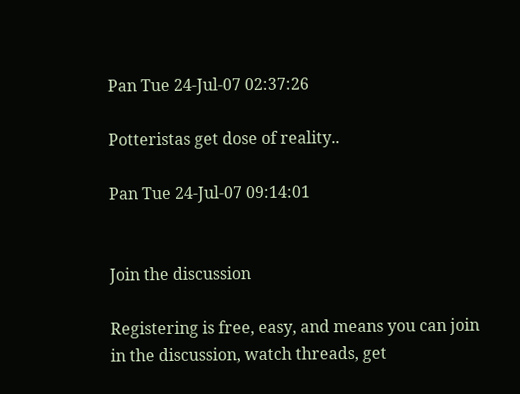Pan Tue 24-Jul-07 02:37:26

Potteristas get dose of reality..

Pan Tue 24-Jul-07 09:14:01


Join the discussion

Registering is free, easy, and means you can join in the discussion, watch threads, get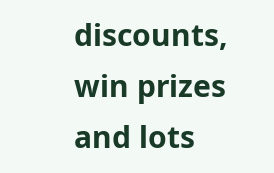discounts, win prizes and lots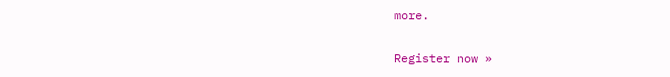more.

Register now »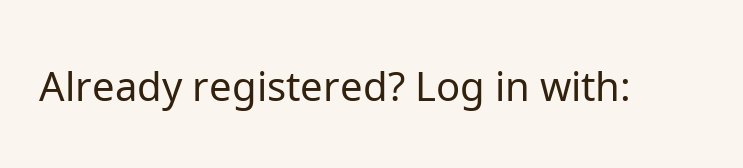Already registered? Log in with: